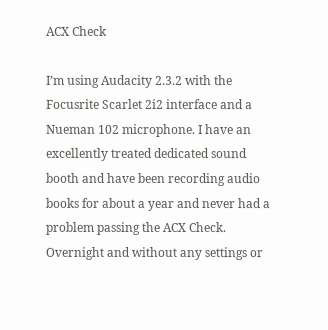ACX Check

I’m using Audacity 2.3.2 with the Focusrite Scarlet 2i2 interface and a Nueman 102 microphone. I have an excellently treated dedicated sound booth and have been recording audio books for about a year and never had a problem passing the ACX Check. Overnight and without any settings or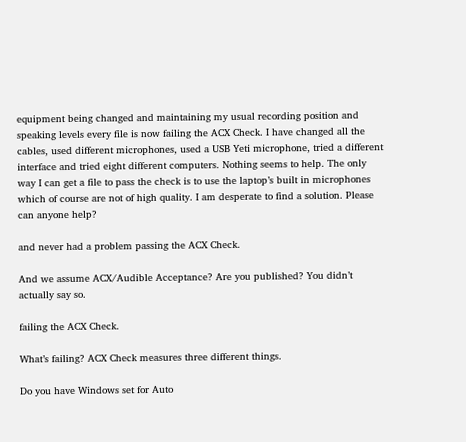equipment being changed and maintaining my usual recording position and speaking levels every file is now failing the ACX Check. I have changed all the cables, used different microphones, used a USB Yeti microphone, tried a different interface and tried eight different computers. Nothing seems to help. The only way I can get a file to pass the check is to use the laptop’s built in microphones which of course are not of high quality. I am desperate to find a solution. Please can anyone help?

and never had a problem passing the ACX Check.

And we assume ACX/Audible Acceptance? Are you published? You didn’t actually say so.

failing the ACX Check.

What’s failing? ACX Check measures three different things.

Do you have Windows set for Auto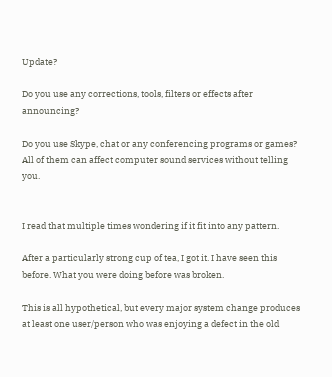Update?

Do you use any corrections, tools, filters or effects after announcing?

Do you use Skype, chat or any conferencing programs or games? All of them can affect computer sound services without telling you.


I read that multiple times wondering if it fit into any pattern.

After a particularly strong cup of tea, I got it. I have seen this before. What you were doing before was broken.

This is all hypothetical, but every major system change produces at least one user/person who was enjoying a defect in the old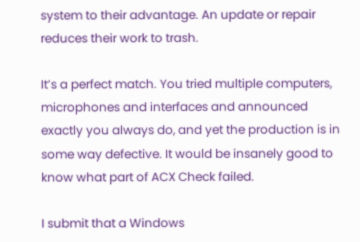system to their advantage. An update or repair reduces their work to trash.

It’s a perfect match. You tried multiple computers, microphones and interfaces and announced exactly you always do, and yet the production is in some way defective. It would be insanely good to know what part of ACX Check failed.

I submit that a Windows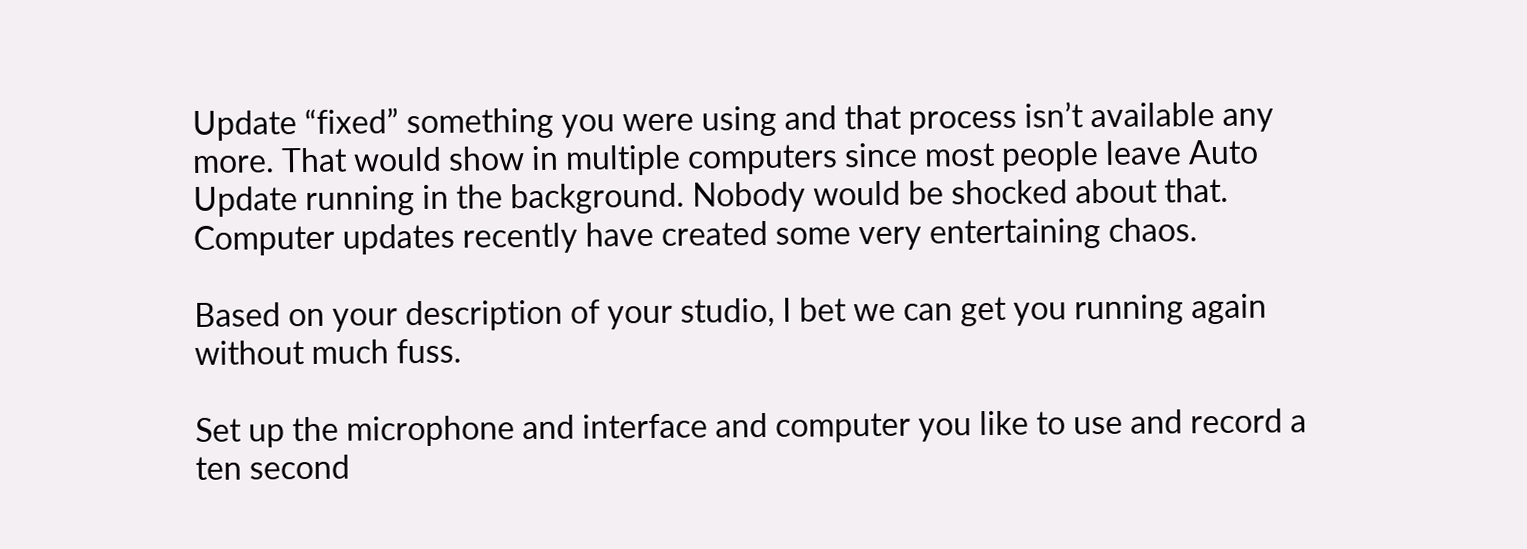Update “fixed” something you were using and that process isn’t available any more. That would show in multiple computers since most people leave Auto Update running in the background. Nobody would be shocked about that. Computer updates recently have created some very entertaining chaos.

Based on your description of your studio, I bet we can get you running again without much fuss.

Set up the microphone and interface and computer you like to use and record a ten second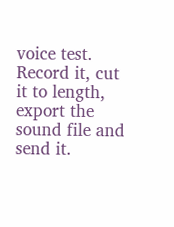voice test. Record it, cut it to length, export the sound file and send it.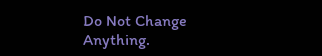Do Not Change Anything.